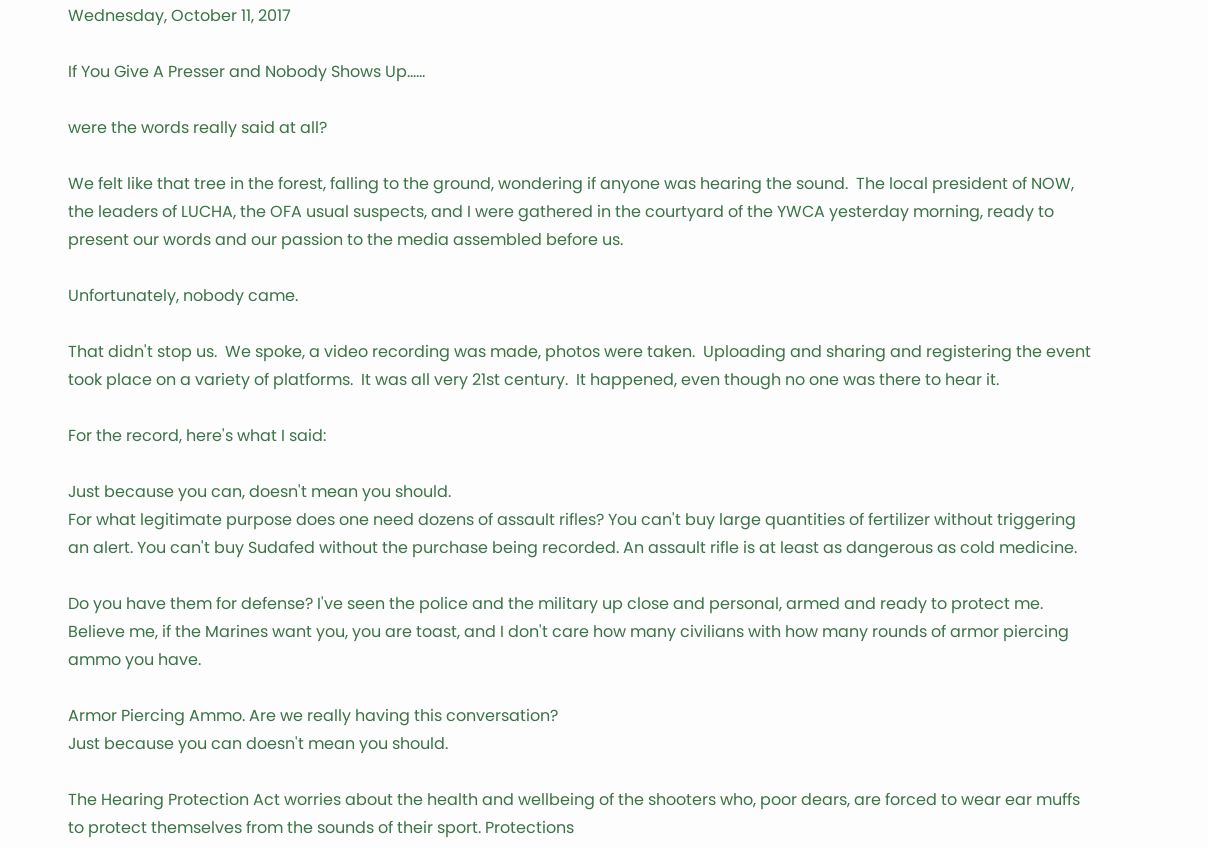Wednesday, October 11, 2017

If You Give A Presser and Nobody Shows Up......

were the words really said at all?

We felt like that tree in the forest, falling to the ground, wondering if anyone was hearing the sound.  The local president of NOW, the leaders of LUCHA, the OFA usual suspects, and I were gathered in the courtyard of the YWCA yesterday morning, ready to present our words and our passion to the media assembled before us.

Unfortunately, nobody came.

That didn't stop us.  We spoke, a video recording was made, photos were taken.  Uploading and sharing and registering the event took place on a variety of platforms.  It was all very 21st century.  It happened, even though no one was there to hear it.

For the record, here's what I said:

Just because you can, doesn't mean you should.
For what legitimate purpose does one need dozens of assault rifles? You can't buy large quantities of fertilizer without triggering an alert. You can't buy Sudafed without the purchase being recorded. An assault rifle is at least as dangerous as cold medicine.

Do you have them for defense? I've seen the police and the military up close and personal, armed and ready to protect me. Believe me, if the Marines want you, you are toast, and I don't care how many civilians with how many rounds of armor piercing ammo you have.

Armor Piercing Ammo. Are we really having this conversation?
Just because you can doesn't mean you should.

The Hearing Protection Act worries about the health and wellbeing of the shooters who, poor dears, are forced to wear ear muffs to protect themselves from the sounds of their sport. Protections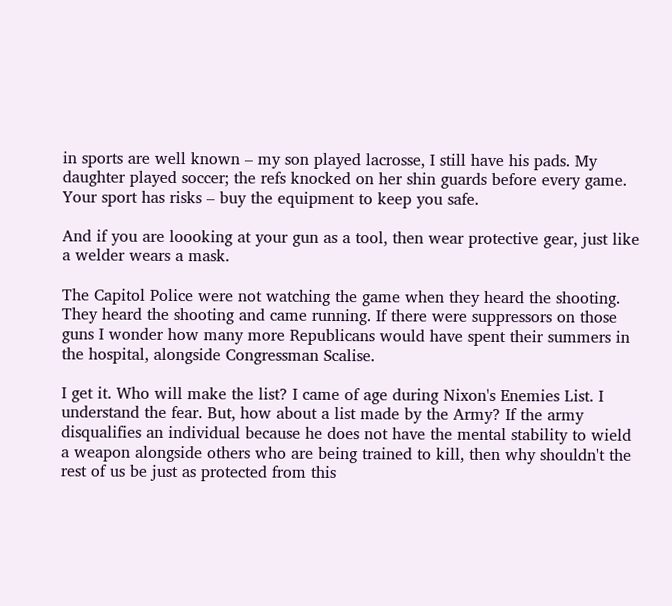in sports are well known – my son played lacrosse, I still have his pads. My daughter played soccer; the refs knocked on her shin guards before every game. Your sport has risks – buy the equipment to keep you safe.

And if you are loooking at your gun as a tool, then wear protective gear, just like a welder wears a mask.

The Capitol Police were not watching the game when they heard the shooting. They heard the shooting and came running. If there were suppressors on those guns I wonder how many more Republicans would have spent their summers in the hospital, alongside Congressman Scalise.

I get it. Who will make the list? I came of age during Nixon's Enemies List. I understand the fear. But, how about a list made by the Army? If the army disqualifies an individual because he does not have the mental stability to wield a weapon alongside others who are being trained to kill, then why shouldn't the rest of us be just as protected from this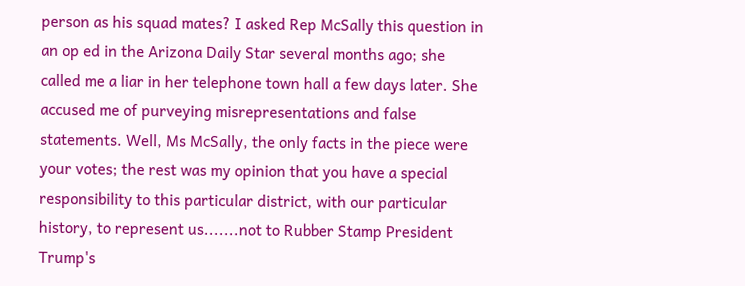person as his squad mates? I asked Rep McSally this question in an op ed in the Arizona Daily Star several months ago; she called me a liar in her telephone town hall a few days later. She accused me of purveying misrepresentations and false statements. Well, Ms McSally, the only facts in the piece were your votes; the rest was my opinion that you have a special responsibility to this particular district, with our particular history, to represent us.......not to Rubber Stamp President Trump's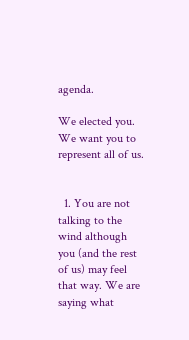agenda.

We elected you. We want you to represent all of us.


  1. You are not talking to the wind although you (and the rest of us) may feel that way. We are saying what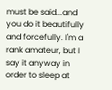must be said...and you do it beautifully and forcefully. I'm a rank amateur, but I say it anyway in order to sleep at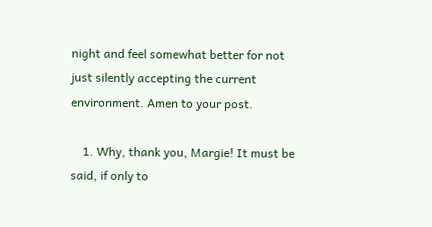night and feel somewhat better for not just silently accepting the current environment. Amen to your post.

    1. Why, thank you, Margie! It must be said, if only to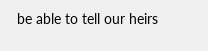be able to tell our heirs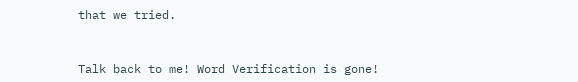that we tried.


Talk back to me! Word Verification is gone!